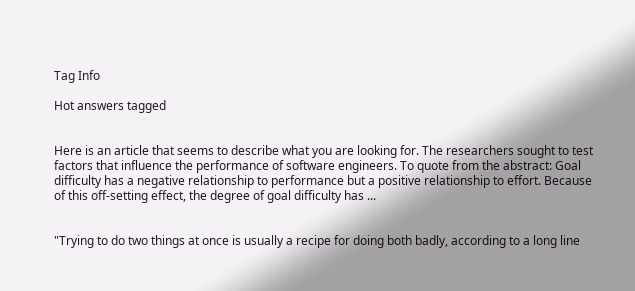Tag Info

Hot answers tagged


Here is an article that seems to describe what you are looking for. The researchers sought to test factors that influence the performance of software engineers. To quote from the abstract: Goal difficulty has a negative relationship to performance but a positive relationship to effort. Because of this off-setting effect, the degree of goal difficulty has ...


"Trying to do two things at once is usually a recipe for doing both badly, according to a long line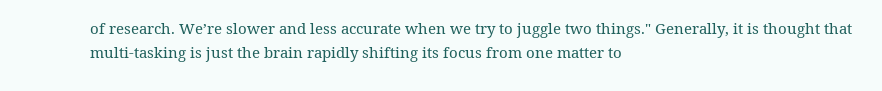of research. We’re slower and less accurate when we try to juggle two things." Generally, it is thought that multi-tasking is just the brain rapidly shifting its focus from one matter to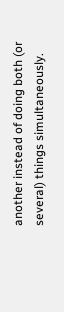another instead of doing both (or several) things simultaneously.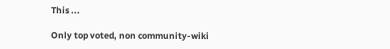This ...

Only top voted, non community-wiki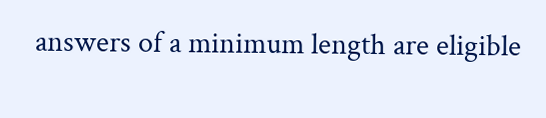answers of a minimum length are eligible